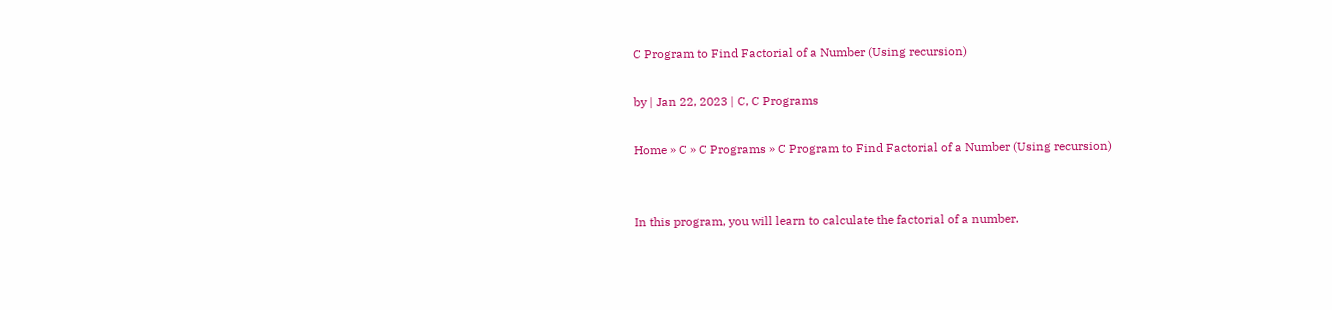C Program to Find Factorial of a Number (Using recursion)

by | Jan 22, 2023 | C, C Programs

Home » C » C Programs » C Program to Find Factorial of a Number (Using recursion)


In this program, you will learn to calculate the factorial of a number.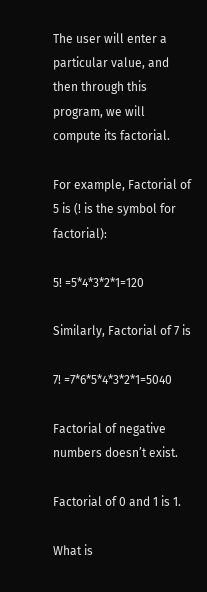The user will enter a particular value, and then through this program, we will compute its factorial.

For example, Factorial of 5 is (! is the symbol for factorial):

5! =5*4*3*2*1=120

Similarly, Factorial of 7 is

7! =7*6*5*4*3*2*1=5040

Factorial of negative numbers doesn’t exist.

Factorial of 0 and 1 is 1.

What is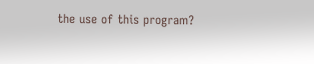the use of this program?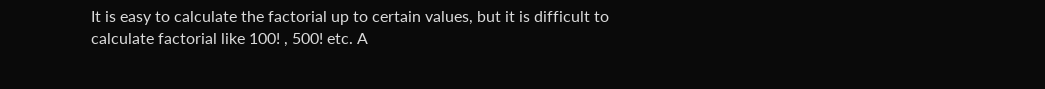It is easy to calculate the factorial up to certain values, but it is difficult to calculate factorial like 100! , 500! etc. A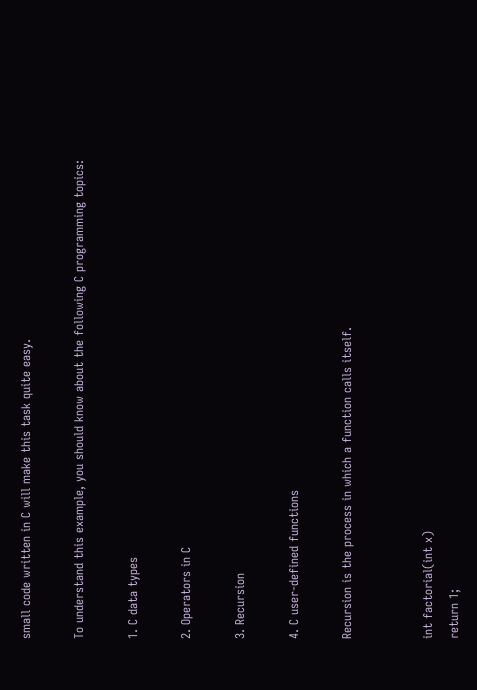small code written in C will make this task quite easy.

To understand this example, you should know about the following C programming topics:

1. C data types

2. Operators in C

3. Recursion

4. C user-defined functions

Recursion is the process in which a function calls itself.


int factorial(int x)
return 1;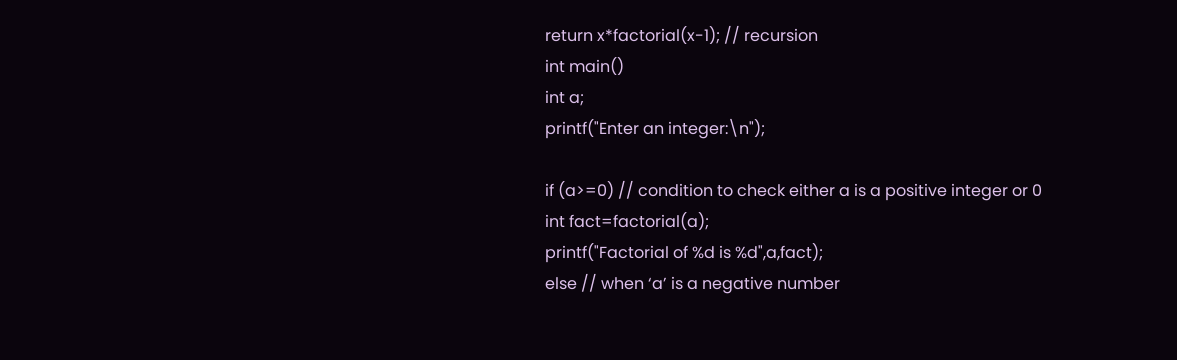return x*factorial(x-1); // recursion
int main()
int a;
printf("Enter an integer:\n");

if (a>=0) // condition to check either a is a positive integer or 0
int fact=factorial(a);
printf("Factorial of %d is %d",a,fact);
else // when ‘a’ is a negative number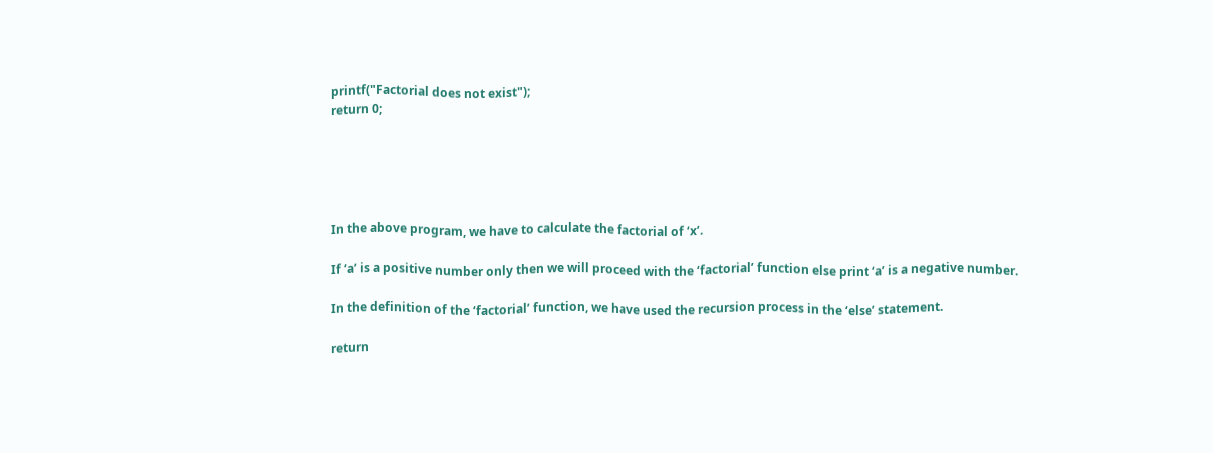printf("Factorial does not exist");
return 0;





In the above program, we have to calculate the factorial of ‘x’.

If ‘a’ is a positive number only then we will proceed with the ‘factorial’ function else print ‘a’ is a negative number.

In the definition of the ‘factorial’ function, we have used the recursion process in the ‘else’ statement.

return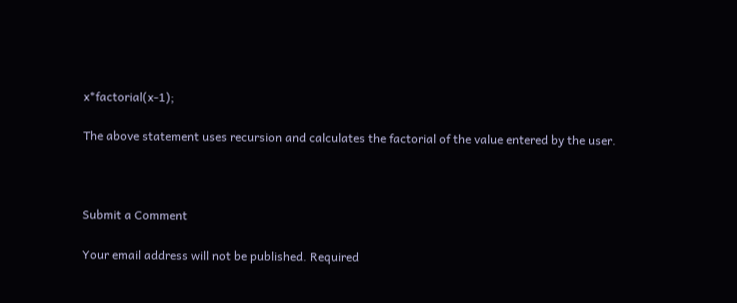x*factorial(x-1);

The above statement uses recursion and calculates the factorial of the value entered by the user.



Submit a Comment

Your email address will not be published. Required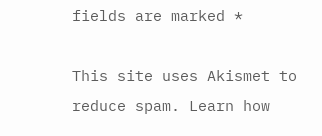fields are marked *

This site uses Akismet to reduce spam. Learn how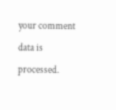your comment data is processed.